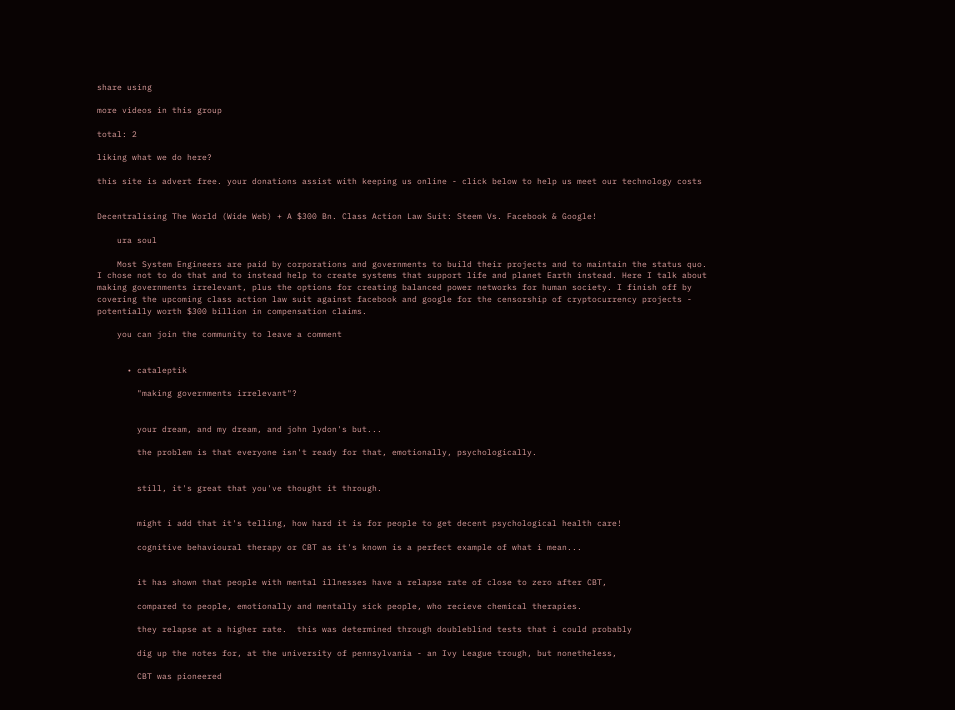share using

more videos in this group

total: 2

liking what we do here?

this site is advert free. your donations assist with keeping us online - click below to help us meet our technology costs


Decentralising The World (Wide Web) + A $300 Bn. Class Action Law Suit: Steem Vs. Facebook & Google!

    ura soul

    Most System Engineers are paid by corporations and governments to build their projects and to maintain the status quo. I chose not to do that and to instead help to create systems that support life and planet Earth instead. Here I talk about making governments irrelevant, plus the options for creating balanced power networks for human society. I finish off by covering the upcoming class action law suit against facebook and google for the censorship of cryptocurrency projects - potentially worth $300 billion in compensation claims.

    you can join the community to leave a comment


      • cataleptik

        "making governments irrelevant"?


        your dream, and my dream, and john lydon's but...

        the problem is that everyone isn't ready for that, emotionally, psychologically.


        still, it's great that you've thought it through.


        might i add that it's telling, how hard it is for people to get decent psychological health care!

        cognitive behavioural therapy or CBT as it's known is a perfect example of what i mean...


        it has shown that people with mental illnesses have a relapse rate of close to zero after CBT,

        compared to people, emotionally and mentally sick people, who recieve chemical therapies.

        they relapse at a higher rate.  this was determined through doubleblind tests that i could probably

        dig up the notes for, at the university of pennsylvania - an Ivy League trough, but nonetheless,

        CBT was pioneered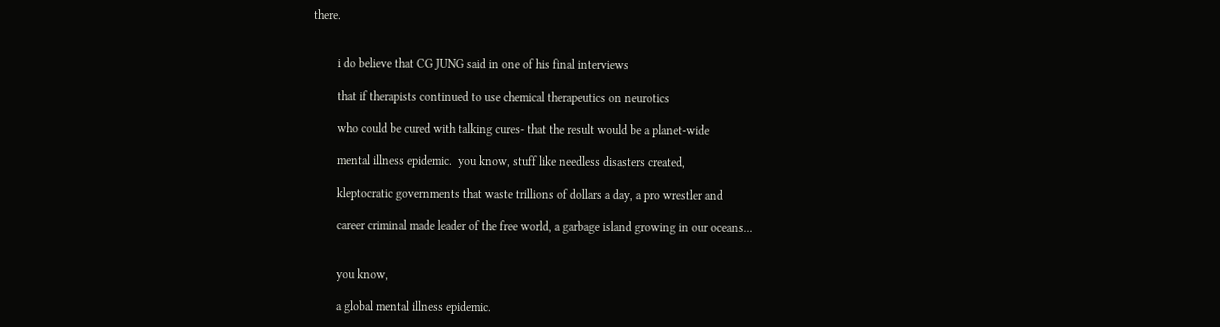there.


        i do believe that CG JUNG said in one of his final interviews

        that if therapists continued to use chemical therapeutics on neurotics

        who could be cured with talking cures- that the result would be a planet-wide

        mental illness epidemic.  you know, stuff like needless disasters created,

        kleptocratic governments that waste trillions of dollars a day, a pro wrestler and

        career criminal made leader of the free world, a garbage island growing in our oceans...


        you know,

        a global mental illness epidemic.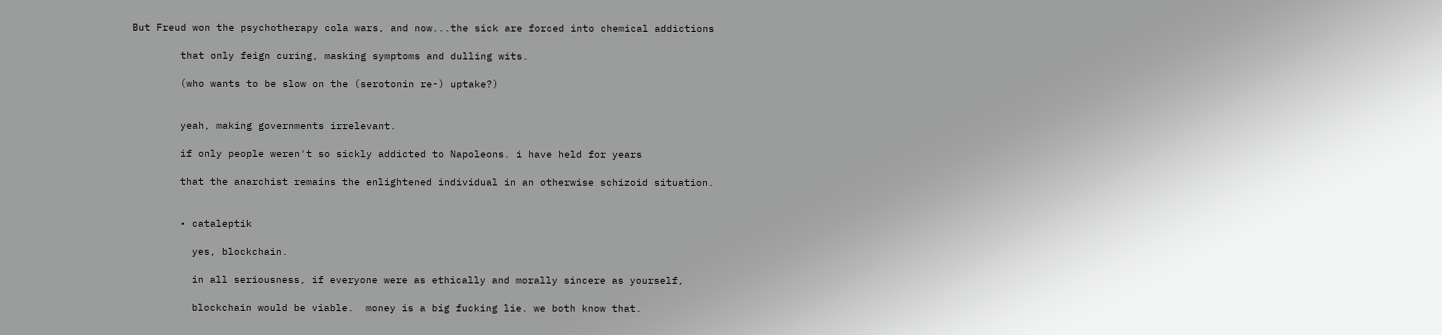But Freud won the psychotherapy cola wars, and now...the sick are forced into chemical addictions

        that only feign curing, masking symptoms and dulling wits.

        (who wants to be slow on the (serotonin re-) uptake?)


        yeah, making governments irrelevant.

        if only people weren't so sickly addicted to Napoleons. i have held for years

        that the anarchist remains the enlightened individual in an otherwise schizoid situation.


        • cataleptik

          yes, blockchain.

          in all seriousness, if everyone were as ethically and morally sincere as yourself,

          blockchain would be viable.  money is a big fucking lie. we both know that.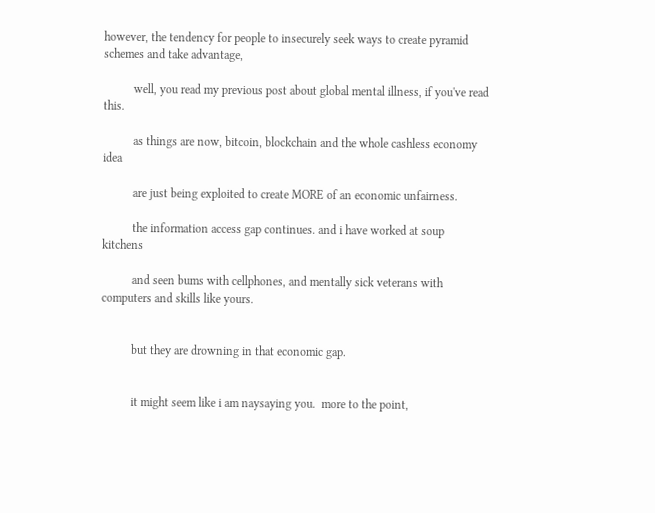however, the tendency for people to insecurely seek ways to create pyramid schemes and take advantage,

          well, you read my previous post about global mental illness, if you've read this.

          as things are now, bitcoin, blockchain and the whole cashless economy idea

          are just being exploited to create MORE of an economic unfairness.

          the information access gap continues. and i have worked at soup kitchens

          and seen bums with cellphones, and mentally sick veterans with computers and skills like yours.


          but they are drowning in that economic gap.


          it might seem like i am naysaying you.  more to the point,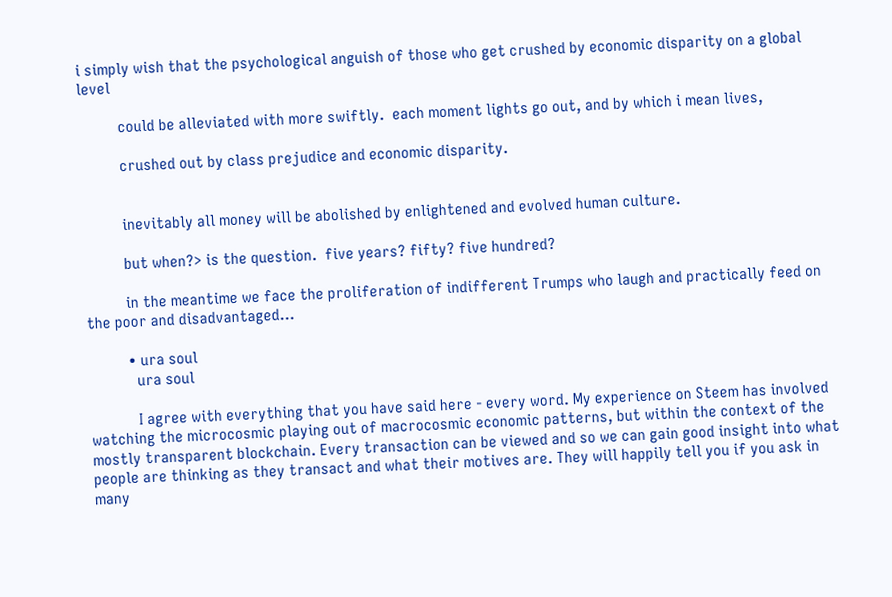i simply wish that the psychological anguish of those who get crushed by economic disparity on a global level

          could be alleviated with more swiftly.  each moment lights go out, and by which i mean lives,

          crushed out by class prejudice and economic disparity.


          inevitably all money will be abolished by enlightened and evolved human culture.

          but when?> is the question.  five years? fifty? five hundred?

          in the meantime we face the proliferation of indifferent Trumps who laugh and practically feed on the poor and disadvantaged...

          • ura soul
            ura soul

            I agree with everything that you have said here - every word. My experience on Steem has involved watching the microcosmic playing out of macrocosmic economic patterns, but within the context of the mostly transparent blockchain. Every transaction can be viewed and so we can gain good insight into what people are thinking as they transact and what their motives are. They will happily tell you if you ask in many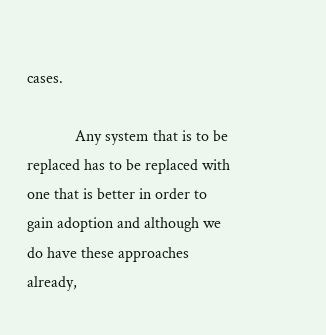cases.

            Any system that is to be replaced has to be replaced with one that is better in order to gain adoption and although we do have these approaches already,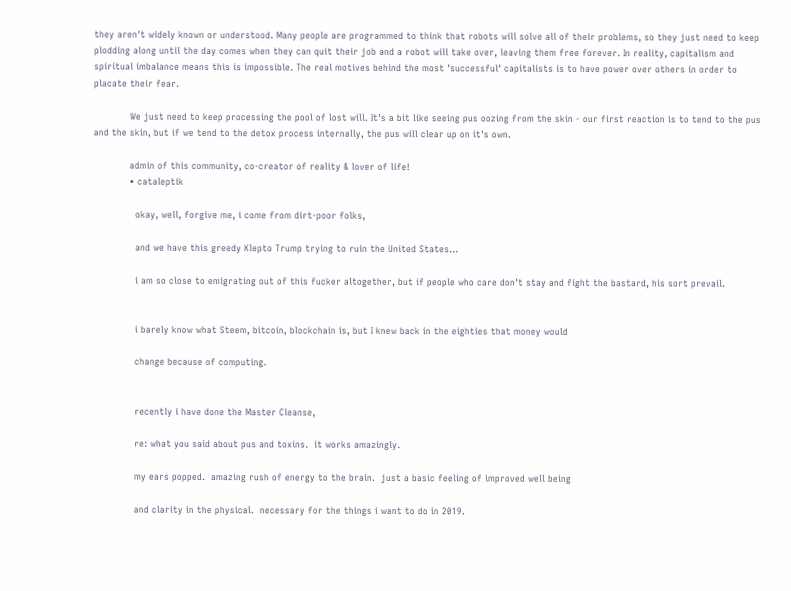they aren't widely known or understood. Many people are programmed to think that robots will solve all of their problems, so they just need to keep plodding along until the day comes when they can quit their job and a robot will take over, leaving them free forever. In reality, capitalism and spiritual imbalance means this is impossible. The real motives behind the most 'successful' capitalists is to have power over others in order to placate their fear.

            We just need to keep processing the pool of lost will. It's a bit like seeing pus oozing from the skin - our first reaction is to tend to the pus and the skin, but if we tend to the detox process internally, the pus will clear up on it's own.

            admin of this community, co-creator of reality & lover of life!
            • cataleptik

              okay, well, forgive me, i come from dirt-poor folks,

              and we have this greedy Klepto Trump trying to ruin the United States...

              i am so close to emigrating out of this fucker altogether, but if people who care don't stay and fight the bastard, his sort prevail.


              i barely know what Steem, bitcoin, blockchain is, but I knew back in the eighties that money would

              change because of computing.


              recently i have done the Master Cleanse,

              re: what you said about pus and toxins.  it works amazingly.

              my ears popped.  amazing rush of energy to the brain.  just a basic feeling of improved well being

              and clarity in the physical.  necessary for the things i want to do in 2019.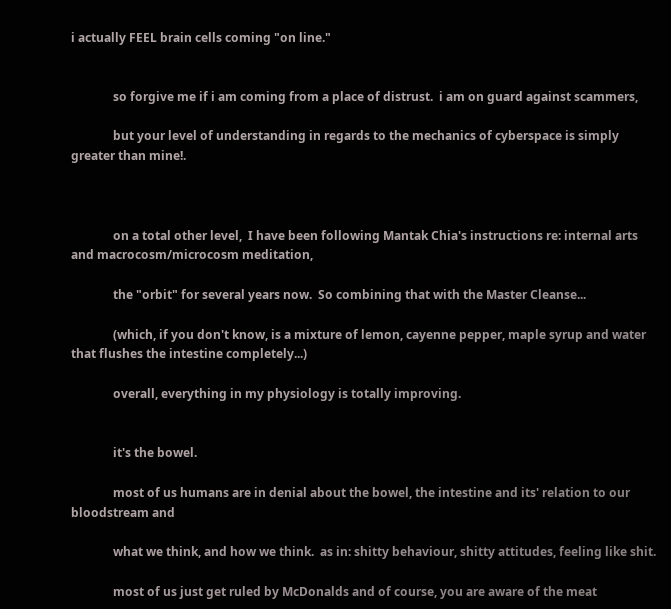i actually FEEL brain cells coming "on line."


              so forgive me if i am coming from a place of distrust.  i am on guard against scammers,

              but your level of understanding in regards to the mechanics of cyberspace is simply greater than mine!.



              on a total other level,  I have been following Mantak Chia's instructions re: internal arts and macrocosm/microcosm meditation,

              the "orbit" for several years now.  So combining that with the Master Cleanse...

              (which, if you don't know, is a mixture of lemon, cayenne pepper, maple syrup and water that flushes the intestine completely...)

              overall, everything in my physiology is totally improving.


              it's the bowel.

              most of us humans are in denial about the bowel, the intestine and its' relation to our bloodstream and

              what we think, and how we think.  as in: shitty behaviour, shitty attitudes, feeling like shit.

              most of us just get ruled by McDonalds and of course, you are aware of the meat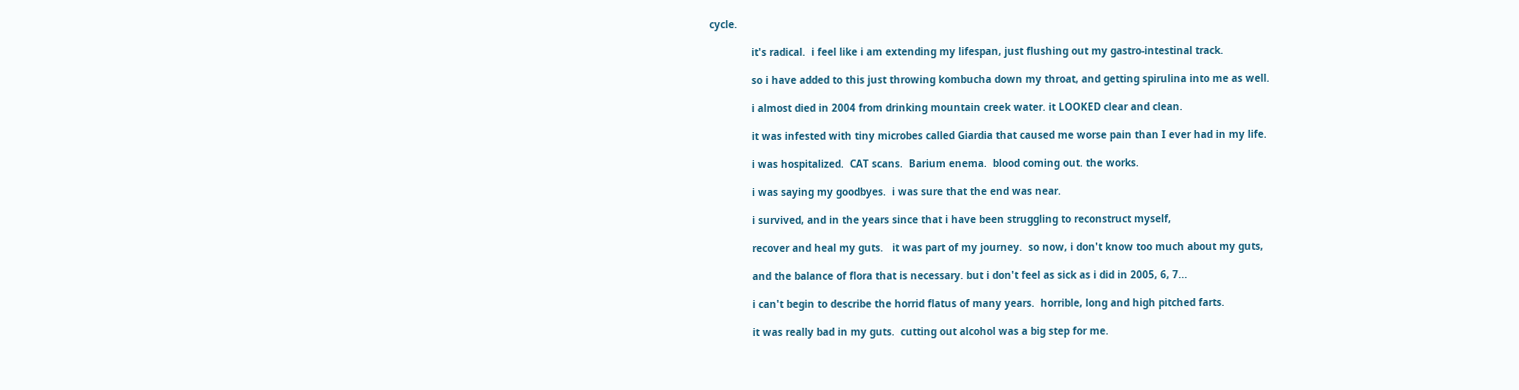cycle.

              it's radical.  i feel like i am extending my lifespan, just flushing out my gastro-intestinal track.

              so i have added to this just throwing kombucha down my throat, and getting spirulina into me as well.

              i almost died in 2004 from drinking mountain creek water. it LOOKED clear and clean.

              it was infested with tiny microbes called Giardia that caused me worse pain than I ever had in my life.

              i was hospitalized.  CAT scans.  Barium enema.  blood coming out. the works.

              i was saying my goodbyes.  i was sure that the end was near.

              i survived, and in the years since that i have been struggling to reconstruct myself,

              recover and heal my guts.   it was part of my journey.  so now, i don't know too much about my guts,

              and the balance of flora that is necessary. but i don't feel as sick as i did in 2005, 6, 7...

              i can't begin to describe the horrid flatus of many years.  horrible, long and high pitched farts.

              it was really bad in my guts.  cutting out alcohol was a big step for me.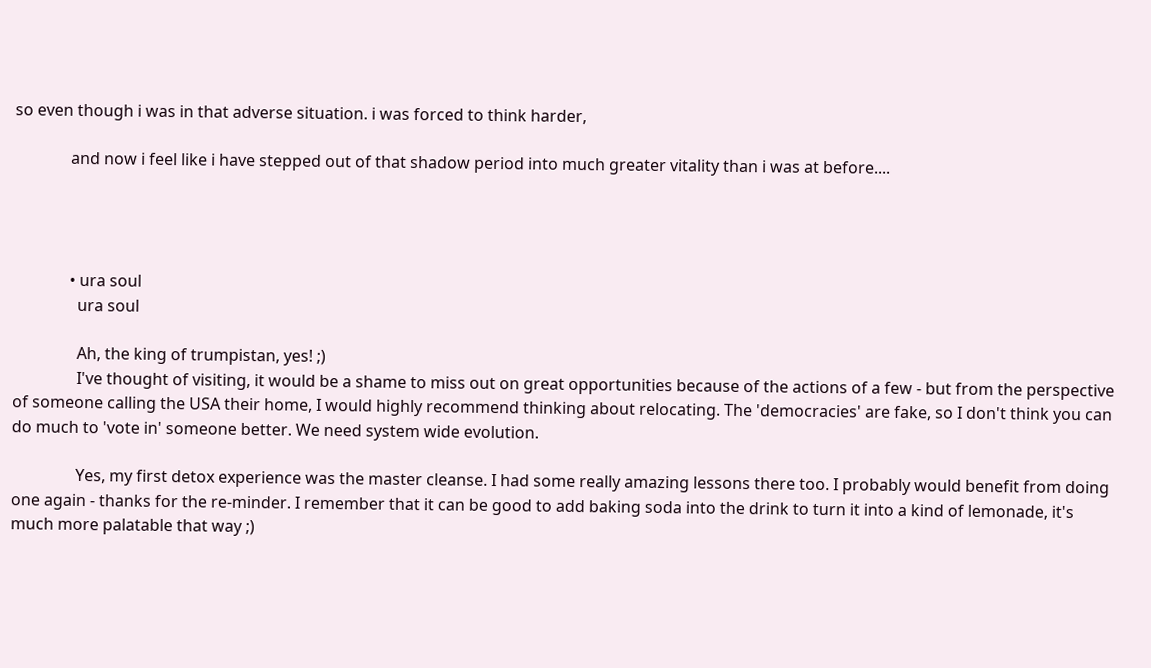so even though i was in that adverse situation. i was forced to think harder,

              and now i feel like i have stepped out of that shadow period into much greater vitality than i was at before....




              • ura soul
                ura soul

                Ah, the king of trumpistan, yes! ;)
                I've thought of visiting, it would be a shame to miss out on great opportunities because of the actions of a few - but from the perspective of someone calling the USA their home, I would highly recommend thinking about relocating. The 'democracies' are fake, so I don't think you can do much to 'vote in' someone better. We need system wide evolution.

                Yes, my first detox experience was the master cleanse. I had some really amazing lessons there too. I probably would benefit from doing one again - thanks for the re-minder. I remember that it can be good to add baking soda into the drink to turn it into a kind of lemonade, it's much more palatable that way ;)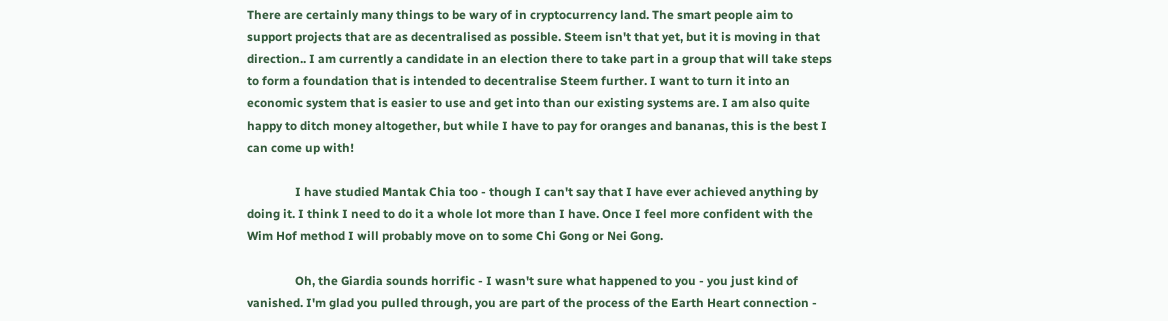There are certainly many things to be wary of in cryptocurrency land. The smart people aim to support projects that are as decentralised as possible. Steem isn't that yet, but it is moving in that direction.. I am currently a candidate in an election there to take part in a group that will take steps to form a foundation that is intended to decentralise Steem further. I want to turn it into an economic system that is easier to use and get into than our existing systems are. I am also quite happy to ditch money altogether, but while I have to pay for oranges and bananas, this is the best I can come up with!

                I have studied Mantak Chia too - though I can't say that I have ever achieved anything by doing it. I think I need to do it a whole lot more than I have. Once I feel more confident with the Wim Hof method I will probably move on to some Chi Gong or Nei Gong.

                Oh, the Giardia sounds horrific - I wasn't sure what happened to you - you just kind of vanished. I'm glad you pulled through, you are part of the process of the Earth Heart connection -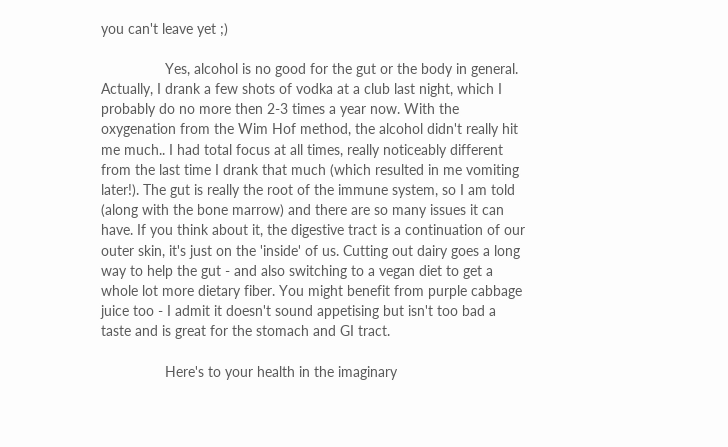you can't leave yet ;)

                Yes, alcohol is no good for the gut or the body in general. Actually, I drank a few shots of vodka at a club last night, which I probably do no more then 2-3 times a year now. With the oxygenation from the Wim Hof method, the alcohol didn't really hit me much.. I had total focus at all times, really noticeably different from the last time I drank that much (which resulted in me vomiting later!). The gut is really the root of the immune system, so I am told (along with the bone marrow) and there are so many issues it can have. If you think about it, the digestive tract is a continuation of our outer skin, it's just on the 'inside' of us. Cutting out dairy goes a long way to help the gut - and also switching to a vegan diet to get a whole lot more dietary fiber. You might benefit from purple cabbage juice too - I admit it doesn't sound appetising but isn't too bad a taste and is great for the stomach and GI tract.

                Here's to your health in the imaginary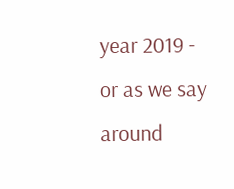year 2019 - or as we say around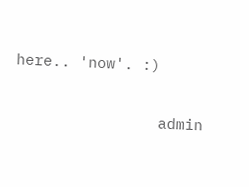here.. 'now'. :)


                admin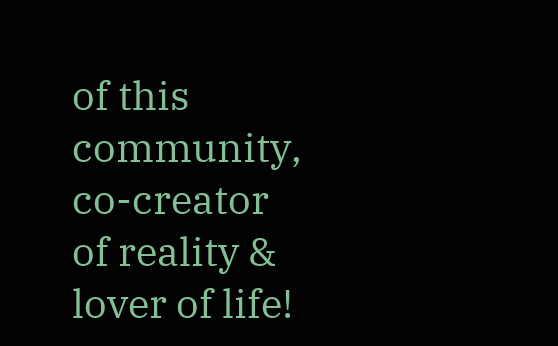of this community, co-creator of reality & lover of life!